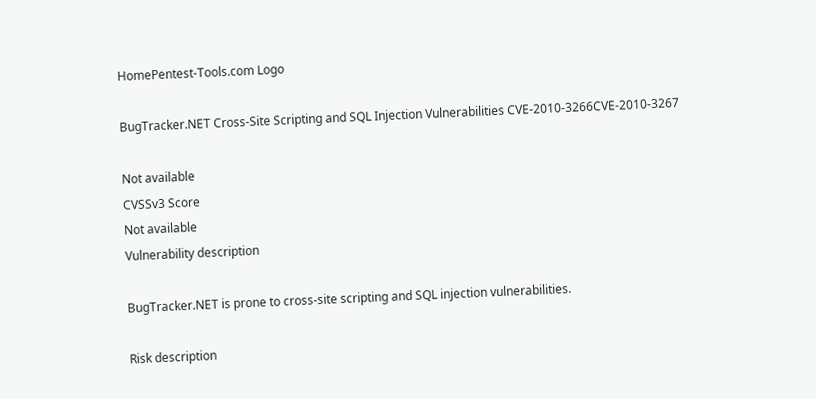HomePentest-Tools.com Logo

BugTracker.NET Cross-Site Scripting and SQL Injection Vulnerabilities CVE-2010-3266CVE-2010-3267

Not available
CVSSv3 Score
Not available
Vulnerability description

BugTracker.NET is prone to cross-site scripting and SQL injection vulnerabilities.

Risk description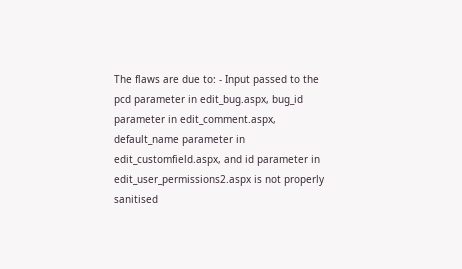The flaws are due to: - Input passed to the pcd parameter in edit_bug.aspx, bug_id parameter in edit_comment.aspx, default_name parameter in edit_customfield.aspx, and id parameter in edit_user_permissions2.aspx is not properly sanitised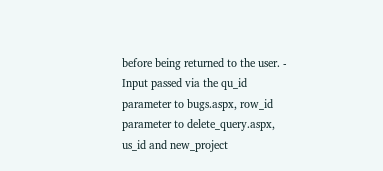before being returned to the user. - Input passed via the qu_id parameter to bugs.aspx, row_id parameter to delete_query.aspx, us_id and new_project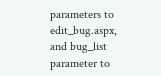parameters to edit_bug.aspx, and bug_list parameter to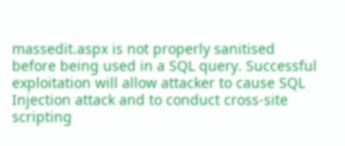massedit.aspx is not properly sanitised before being used in a SQL query. Successful exploitation will allow attacker to cause SQL Injection attack and to conduct cross-site scripting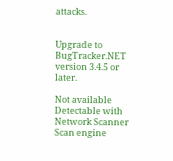attacks.


Upgrade to BugTracker.NET version 3.4.5 or later.

Not available
Detectable with
Network Scanner
Scan engine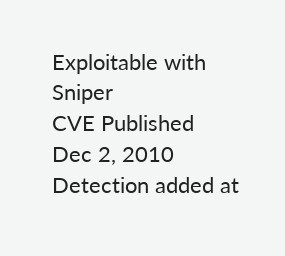Exploitable with Sniper
CVE Published
Dec 2, 2010
Detection added at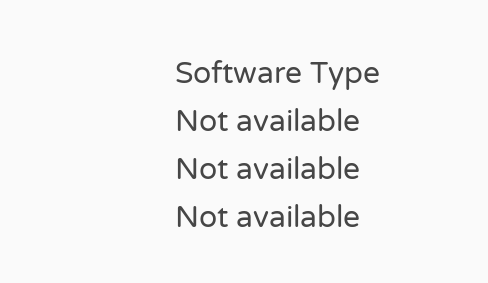Software Type
Not available
Not available
Not available